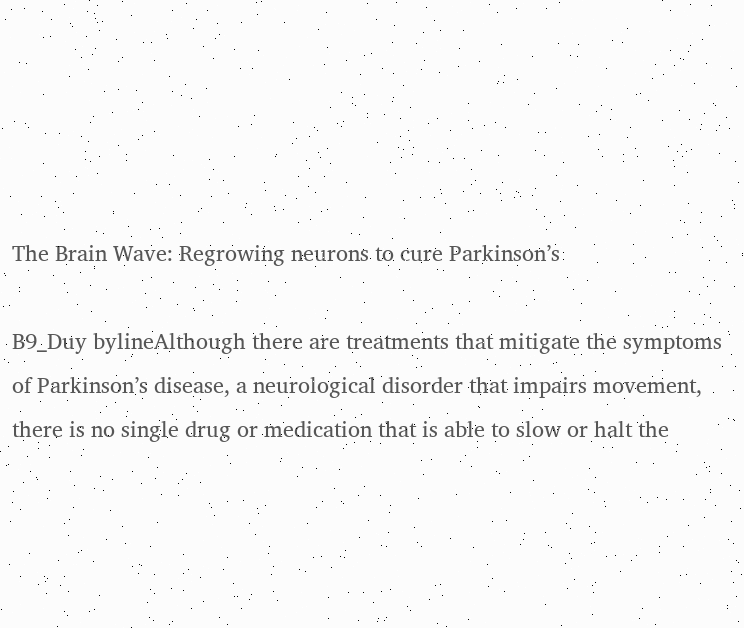The Brain Wave: Regrowing neurons to cure Parkinson’s

B9_Duy bylineAlthough there are treatments that mitigate the symptoms of Parkinson’s disease, a neurological disorder that impairs movement, there is no single drug or medication that is able to slow or halt the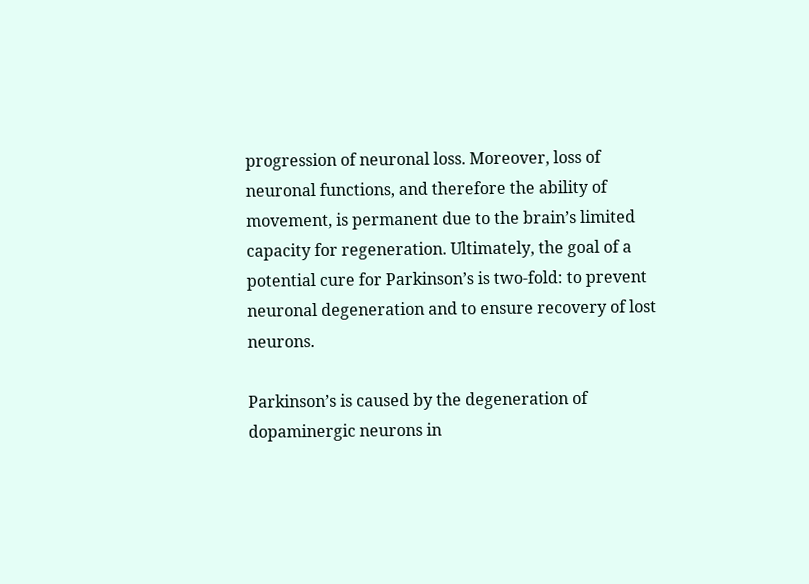progression of neuronal loss. Moreover, loss of neuronal functions, and therefore the ability of movement, is permanent due to the brain’s limited capacity for regeneration. Ultimately, the goal of a potential cure for Parkinson’s is two-fold: to prevent neuronal degeneration and to ensure recovery of lost neurons.

Parkinson’s is caused by the degeneration of dopaminergic neurons in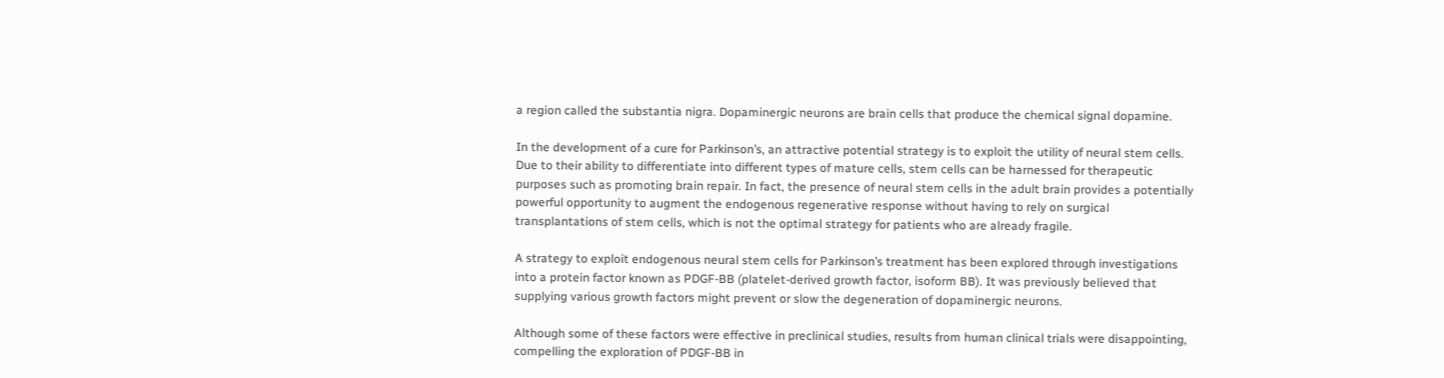a region called the substantia nigra. Dopaminergic neurons are brain cells that produce the chemical signal dopamine.

In the development of a cure for Parkinson’s, an attractive potential strategy is to exploit the utility of neural stem cells. Due to their ability to differentiate into different types of mature cells, stem cells can be harnessed for therapeutic purposes such as promoting brain repair. In fact, the presence of neural stem cells in the adult brain provides a potentially powerful opportunity to augment the endogenous regenerative response without having to rely on surgical transplantations of stem cells, which is not the optimal strategy for patients who are already fragile.

A strategy to exploit endogenous neural stem cells for Parkinson’s treatment has been explored through investigations into a protein factor known as PDGF-BB (platelet-derived growth factor, isoform BB). It was previously believed that supplying various growth factors might prevent or slow the degeneration of dopaminergic neurons.

Although some of these factors were effective in preclinical studies, results from human clinical trials were disappointing, compelling the exploration of PDGF-BB in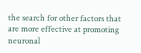the search for other factors that are more effective at promoting neuronal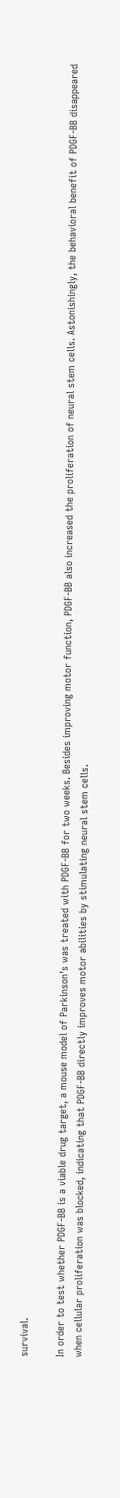survival.

In order to test whether PDGF-BB is a viable drug target, a mouse model of Parkinson’s was treated with PDGF-BB for two weeks. Besides improving motor function, PDGF-BB also increased the proliferation of neural stem cells. Astonishingly, the behavioral benefit of PDGF-BB disappeared when cellular proliferation was blocked, indicating that PDGF-BB directly improves motor abilities by stimulating neural stem cells.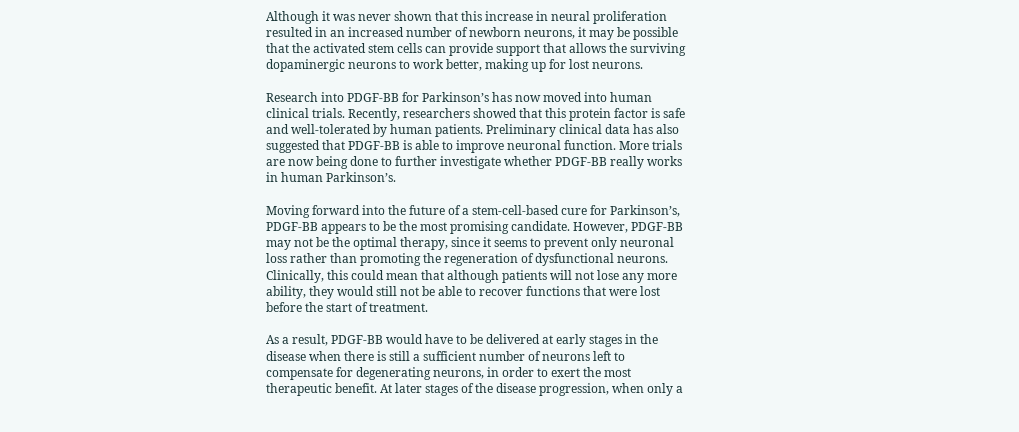Although it was never shown that this increase in neural proliferation resulted in an increased number of newborn neurons, it may be possible that the activated stem cells can provide support that allows the surviving dopaminergic neurons to work better, making up for lost neurons.

Research into PDGF-BB for Parkinson’s has now moved into human clinical trials. Recently, researchers showed that this protein factor is safe and well-tolerated by human patients. Preliminary clinical data has also suggested that PDGF-BB is able to improve neuronal function. More trials are now being done to further investigate whether PDGF-BB really works in human Parkinson’s.

Moving forward into the future of a stem-cell-based cure for Parkinson’s, PDGF-BB appears to be the most promising candidate. However, PDGF-BB may not be the optimal therapy, since it seems to prevent only neuronal loss rather than promoting the regeneration of dysfunctional neurons. Clinically, this could mean that although patients will not lose any more ability, they would still not be able to recover functions that were lost before the start of treatment.

As a result, PDGF-BB would have to be delivered at early stages in the disease when there is still a sufficient number of neurons left to compensate for degenerating neurons, in order to exert the most therapeutic benefit. At later stages of the disease progression, when only a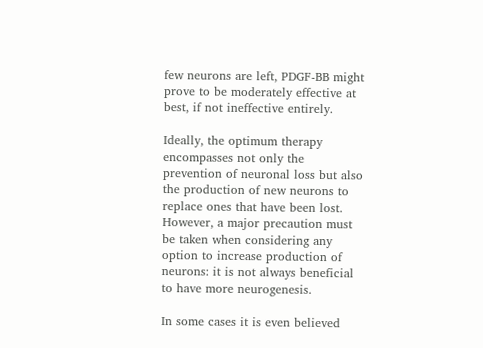few neurons are left, PDGF-BB might prove to be moderately effective at best, if not ineffective entirely.

Ideally, the optimum therapy encompasses not only the prevention of neuronal loss but also the production of new neurons to replace ones that have been lost. However, a major precaution must be taken when considering any option to increase production of neurons: it is not always beneficial to have more neurogenesis.

In some cases it is even believed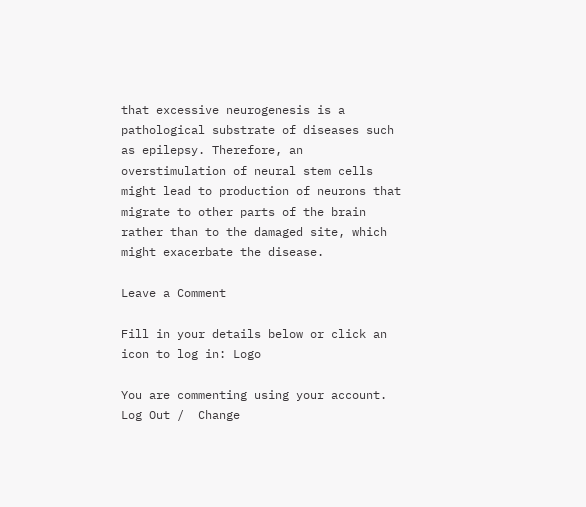that excessive neurogenesis is a pathological substrate of diseases such as epilepsy. Therefore, an overstimulation of neural stem cells might lead to production of neurons that migrate to other parts of the brain rather than to the damaged site, which might exacerbate the disease.

Leave a Comment

Fill in your details below or click an icon to log in: Logo

You are commenting using your account. Log Out /  Change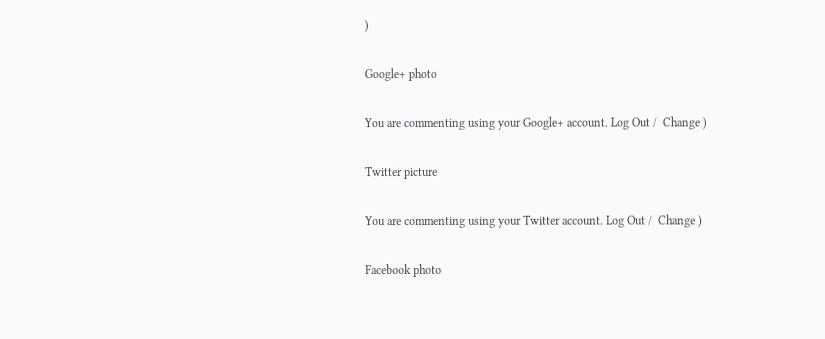)

Google+ photo

You are commenting using your Google+ account. Log Out /  Change )

Twitter picture

You are commenting using your Twitter account. Log Out /  Change )

Facebook photo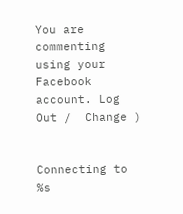You are commenting using your Facebook account. Log Out /  Change )


Connecting to %s